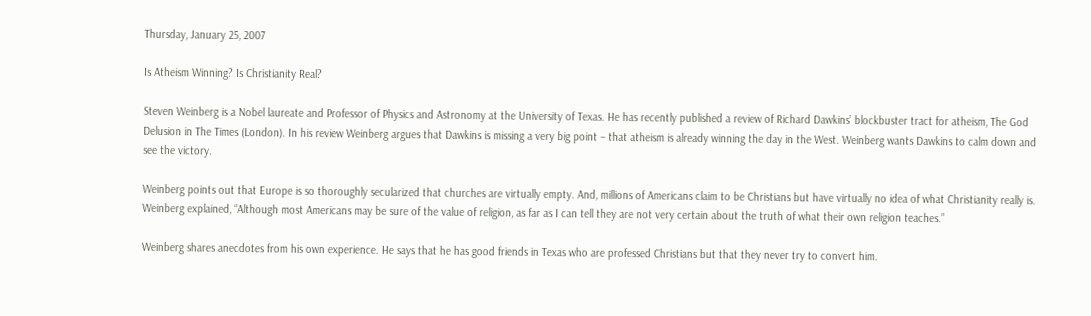Thursday, January 25, 2007

Is Atheism Winning? Is Christianity Real?

Steven Weinberg is a Nobel laureate and Professor of Physics and Astronomy at the University of Texas. He has recently published a review of Richard Dawkins’ blockbuster tract for atheism, The God Delusion in The Times (London). In his review Weinberg argues that Dawkins is missing a very big point – that atheism is already winning the day in the West. Weinberg wants Dawkins to calm down and see the victory.

Weinberg points out that Europe is so thoroughly secularized that churches are virtually empty. And, millions of Americans claim to be Christians but have virtually no idea of what Christianity really is. Weinberg explained, “Although most Americans may be sure of the value of religion, as far as I can tell they are not very certain about the truth of what their own religion teaches.”

Weinberg shares anecdotes from his own experience. He says that he has good friends in Texas who are professed Christians but that they never try to convert him.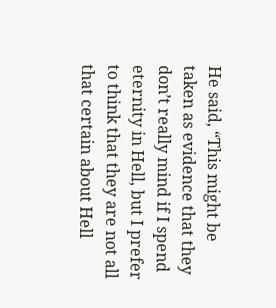He said, “This might be taken as evidence that they don’t really mind if I spend eternity in Hell, but I prefer to think that they are not all that certain about Hell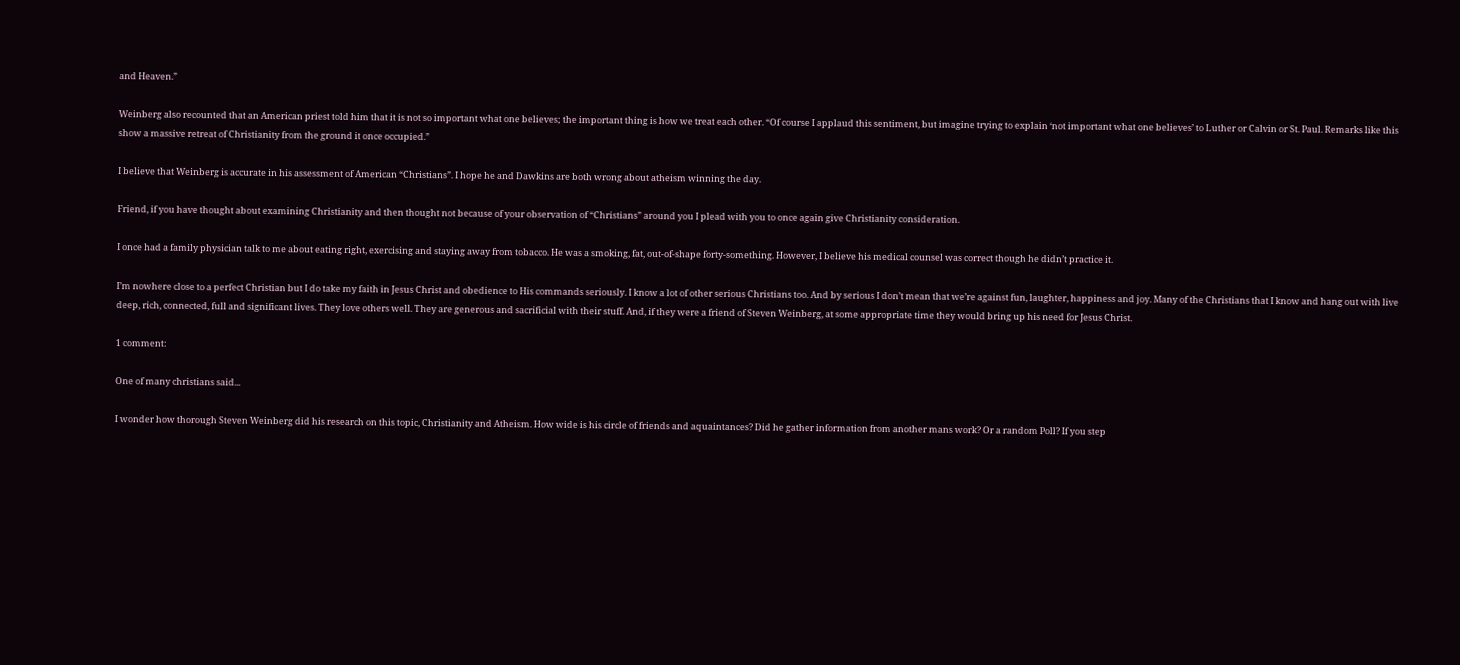and Heaven.”

Weinberg also recounted that an American priest told him that it is not so important what one believes; the important thing is how we treat each other. “Of course I applaud this sentiment, but imagine trying to explain ‘not important what one believes’ to Luther or Calvin or St. Paul. Remarks like this show a massive retreat of Christianity from the ground it once occupied.”

I believe that Weinberg is accurate in his assessment of American “Christians”. I hope he and Dawkins are both wrong about atheism winning the day.

Friend, if you have thought about examining Christianity and then thought not because of your observation of “Christians” around you I plead with you to once again give Christianity consideration.

I once had a family physician talk to me about eating right, exercising and staying away from tobacco. He was a smoking, fat, out-of-shape forty-something. However, I believe his medical counsel was correct though he didn’t practice it.

I’m nowhere close to a perfect Christian but I do take my faith in Jesus Christ and obedience to His commands seriously. I know a lot of other serious Christians too. And by serious I don’t mean that we’re against fun, laughter, happiness and joy. Many of the Christians that I know and hang out with live deep, rich, connected, full and significant lives. They love others well. They are generous and sacrificial with their stuff. And, if they were a friend of Steven Weinberg, at some appropriate time they would bring up his need for Jesus Christ.

1 comment:

One of many christians said...

I wonder how thorough Steven Weinberg did his research on this topic, Christianity and Atheism. How wide is his circle of friends and aquaintances? Did he gather information from another mans work? Or a random Poll? If you step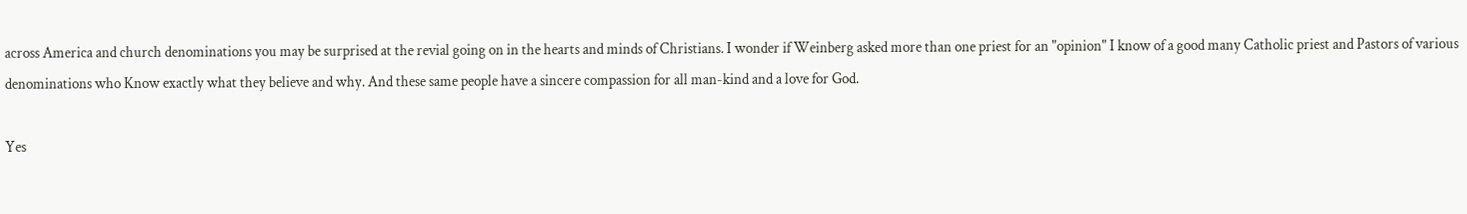across America and church denominations you may be surprised at the revial going on in the hearts and minds of Christians. I wonder if Weinberg asked more than one priest for an "opinion" I know of a good many Catholic priest and Pastors of various denominations who Know exactly what they believe and why. And these same people have a sincere compassion for all man-kind and a love for God.

Yes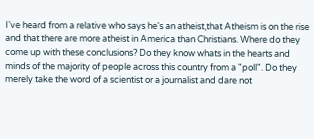I've heard from a relative who says he's an atheist,that Atheism is on the rise and that there are more atheist in America than Christians. Where do they come up with these conclusions? Do they know whats in the hearts and minds of the majority of people across this country from a "poll". Do they merely take the word of a scientist or a journalist and dare not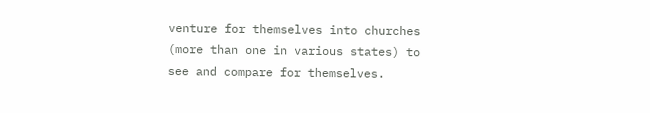venture for themselves into churches (more than one in various states) to see and compare for themselves.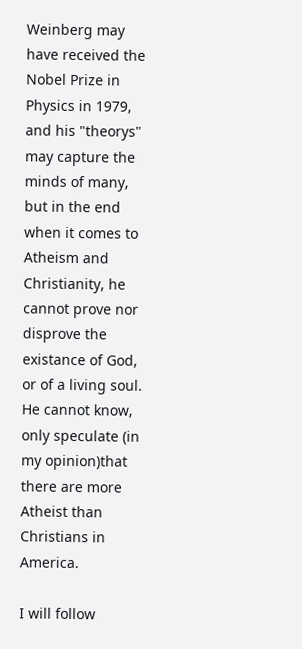Weinberg may have received the Nobel Prize in Physics in 1979, and his "theorys" may capture the minds of many, but in the end when it comes to Atheism and Christianity, he cannot prove nor disprove the existance of God, or of a living soul. He cannot know, only speculate (in my opinion)that there are more Atheist than Christians in America.

I will follow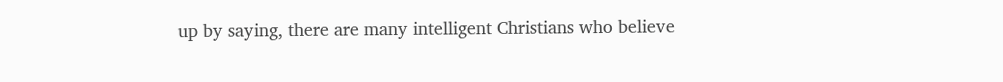up by saying, there are many intelligent Christians who believe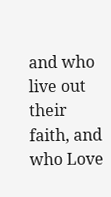and who live out their faith, and who Love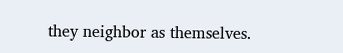they neighbor as themselves.